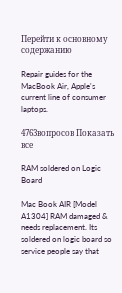Перейти к основному содержанию

Repair guides for the MacBook Air, Apple's current line of consumer laptops.

4763вопросов Показать все

RAM soldered on Logic Board

Mac Book AIR [Model A1304] RAM damaged & needs replacement. Its soldered on logic board so service people say that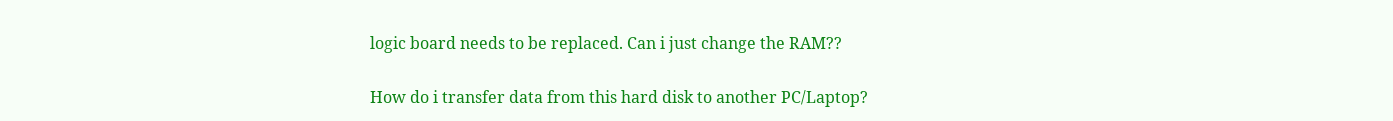logic board needs to be replaced. Can i just change the RAM??

How do i transfer data from this hard disk to another PC/Laptop?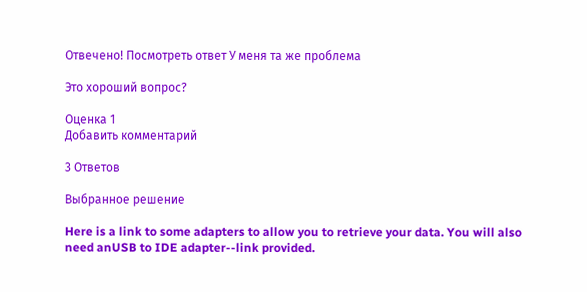Отвечено! Посмотреть ответ У меня та же проблема

Это хороший вопрос?

Оценка 1
Добавить комментарий

3 Ответов

Выбранное решение

Here is a link to some adapters to allow you to retrieve your data. You will also need anUSB to IDE adapter--link provided.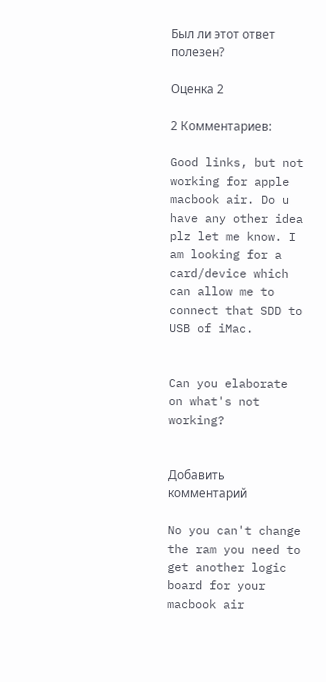Был ли этот ответ полезен?

Оценка 2

2 Комментариев:

Good links, but not working for apple macbook air. Do u have any other idea plz let me know. I am looking for a card/device which can allow me to connect that SDD to USB of iMac.


Can you elaborate on what's not working?


Добавить комментарий

No you can't change the ram you need to get another logic board for your macbook air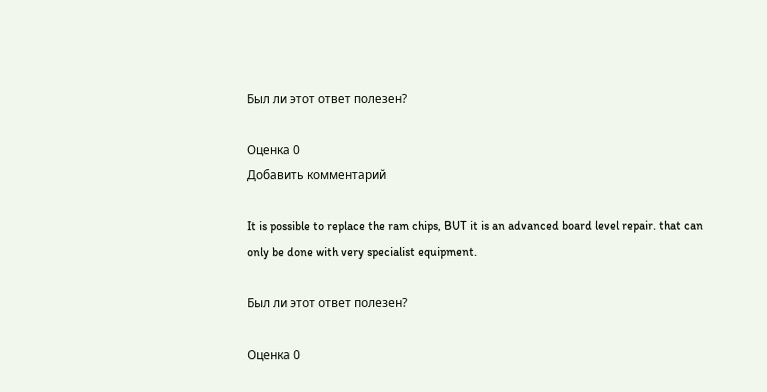Был ли этот ответ полезен?

Оценка 0
Добавить комментарий

It is possible to replace the ram chips, BUT it is an advanced board level repair. that can only be done with very specialist equipment.

Был ли этот ответ полезен?

Оценка 0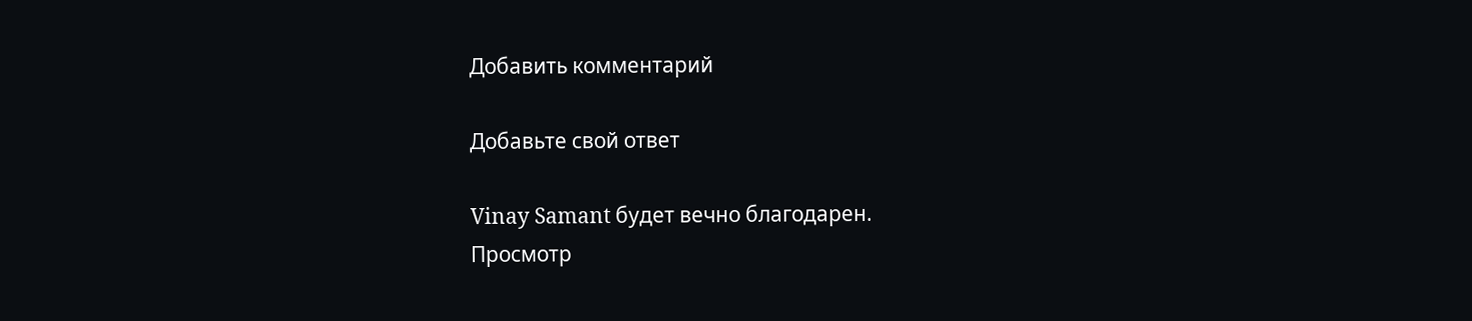Добавить комментарий

Добавьте свой ответ

Vinay Samant будет вечно благодарен.
Просмотр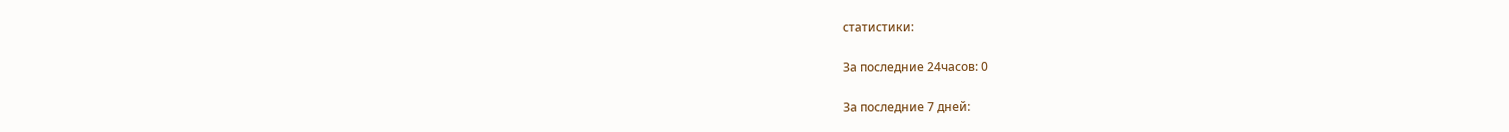статистики:

За последние 24часов: 0

За последние 7 дней: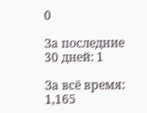0

За последние 30 дней: 1

За всё время: 1,165